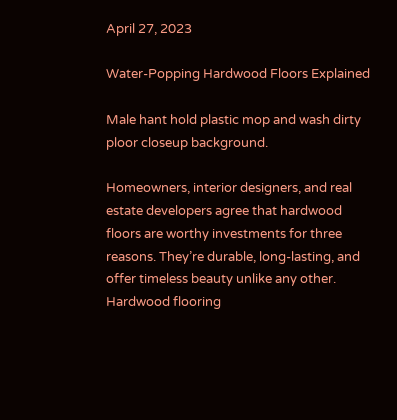April 27, 2023

Water-Popping Hardwood Floors Explained

Male hant hold plastic mop and wash dirty ploor closeup background.

Homeowners, interior designers, and real estate developers agree that hardwood floors are worthy investments for three reasons. They’re durable, long-lasting, and offer timeless beauty unlike any other. Hardwood flooring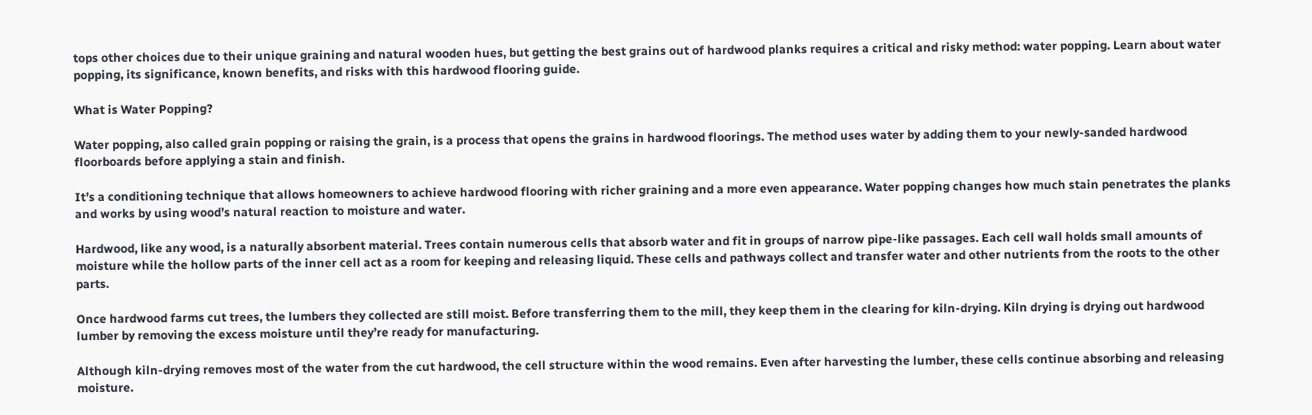tops other choices due to their unique graining and natural wooden hues, but getting the best grains out of hardwood planks requires a critical and risky method: water popping. Learn about water popping, its significance, known benefits, and risks with this hardwood flooring guide.

What is Water Popping?

Water popping, also called grain popping or raising the grain, is a process that opens the grains in hardwood floorings. The method uses water by adding them to your newly-sanded hardwood floorboards before applying a stain and finish.

It’s a conditioning technique that allows homeowners to achieve hardwood flooring with richer graining and a more even appearance. Water popping changes how much stain penetrates the planks and works by using wood’s natural reaction to moisture and water.

Hardwood, like any wood, is a naturally absorbent material. Trees contain numerous cells that absorb water and fit in groups of narrow pipe-like passages. Each cell wall holds small amounts of moisture while the hollow parts of the inner cell act as a room for keeping and releasing liquid. These cells and pathways collect and transfer water and other nutrients from the roots to the other parts.

Once hardwood farms cut trees, the lumbers they collected are still moist. Before transferring them to the mill, they keep them in the clearing for kiln-drying. Kiln drying is drying out hardwood lumber by removing the excess moisture until they’re ready for manufacturing.

Although kiln-drying removes most of the water from the cut hardwood, the cell structure within the wood remains. Even after harvesting the lumber, these cells continue absorbing and releasing moisture.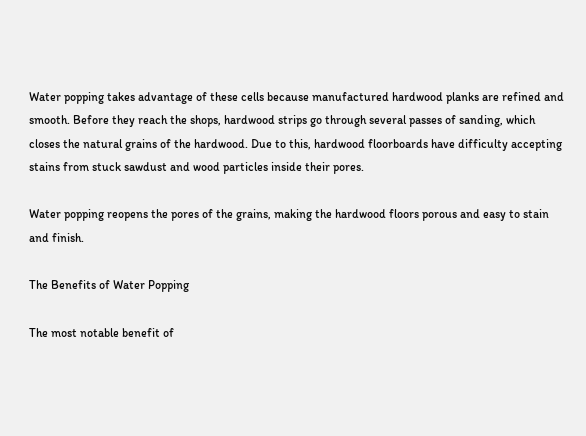Water popping takes advantage of these cells because manufactured hardwood planks are refined and smooth. Before they reach the shops, hardwood strips go through several passes of sanding, which closes the natural grains of the hardwood. Due to this, hardwood floorboards have difficulty accepting stains from stuck sawdust and wood particles inside their pores.

Water popping reopens the pores of the grains, making the hardwood floors porous and easy to stain and finish.

The Benefits of Water Popping

The most notable benefit of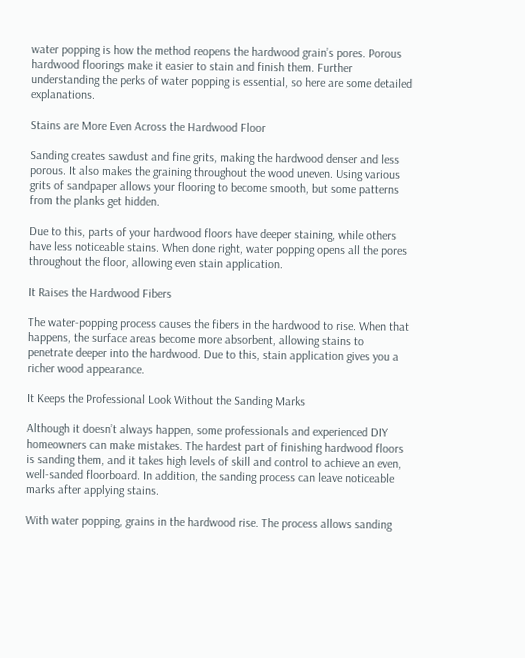water popping is how the method reopens the hardwood grain’s pores. Porous hardwood floorings make it easier to stain and finish them. Further understanding the perks of water popping is essential, so here are some detailed explanations.

Stains are More Even Across the Hardwood Floor

Sanding creates sawdust and fine grits, making the hardwood denser and less porous. It also makes the graining throughout the wood uneven. Using various grits of sandpaper allows your flooring to become smooth, but some patterns from the planks get hidden.

Due to this, parts of your hardwood floors have deeper staining, while others have less noticeable stains. When done right, water popping opens all the pores throughout the floor, allowing even stain application.

It Raises the Hardwood Fibers

The water-popping process causes the fibers in the hardwood to rise. When that happens, the surface areas become more absorbent, allowing stains to penetrate deeper into the hardwood. Due to this, stain application gives you a richer wood appearance.

It Keeps the Professional Look Without the Sanding Marks

Although it doesn’t always happen, some professionals and experienced DIY homeowners can make mistakes. The hardest part of finishing hardwood floors is sanding them, and it takes high levels of skill and control to achieve an even, well-sanded floorboard. In addition, the sanding process can leave noticeable marks after applying stains.

With water popping, grains in the hardwood rise. The process allows sanding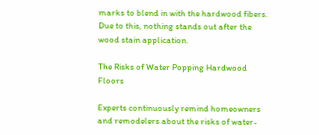marks to blend in with the hardwood fibers. Due to this, nothing stands out after the wood stain application.

The Risks of Water Popping Hardwood Floors

Experts continuously remind homeowners and remodelers about the risks of water-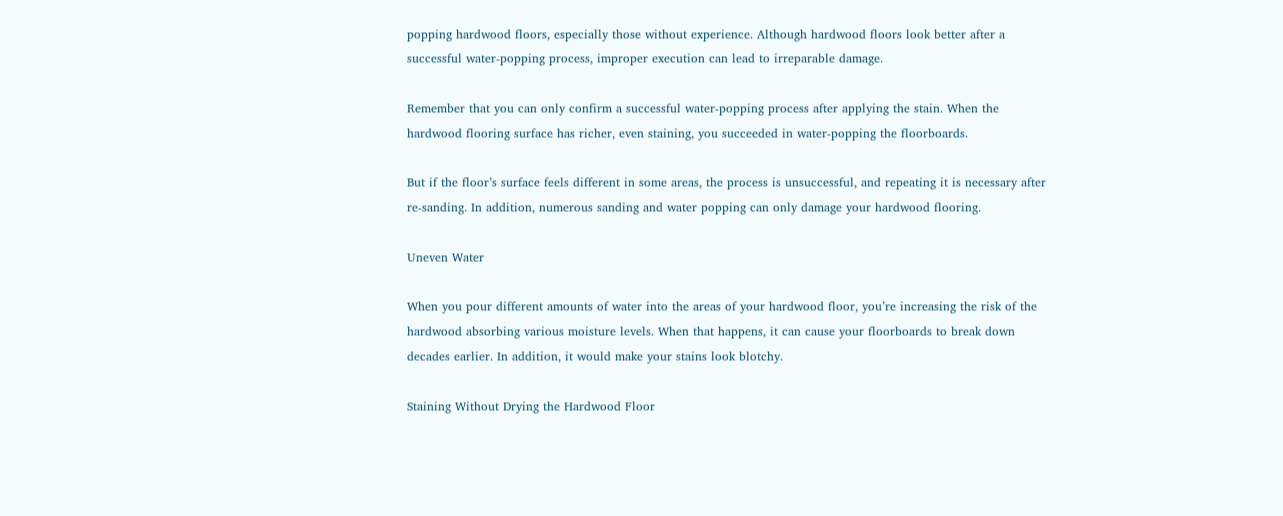popping hardwood floors, especially those without experience. Although hardwood floors look better after a successful water-popping process, improper execution can lead to irreparable damage.

Remember that you can only confirm a successful water-popping process after applying the stain. When the hardwood flooring surface has richer, even staining, you succeeded in water-popping the floorboards.

But if the floor’s surface feels different in some areas, the process is unsuccessful, and repeating it is necessary after re-sanding. In addition, numerous sanding and water popping can only damage your hardwood flooring.

Uneven Water

When you pour different amounts of water into the areas of your hardwood floor, you’re increasing the risk of the hardwood absorbing various moisture levels. When that happens, it can cause your floorboards to break down decades earlier. In addition, it would make your stains look blotchy.

Staining Without Drying the Hardwood Floor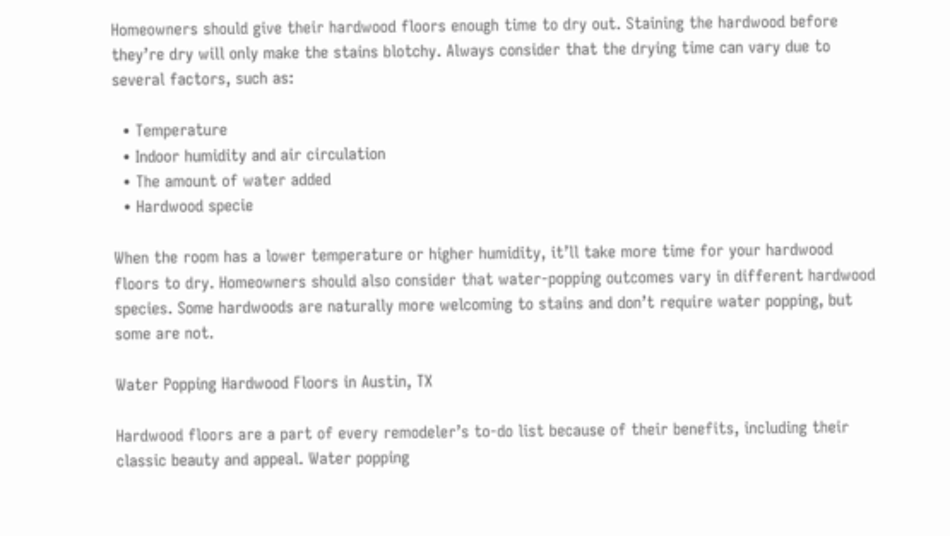Homeowners should give their hardwood floors enough time to dry out. Staining the hardwood before they’re dry will only make the stains blotchy. Always consider that the drying time can vary due to several factors, such as:

  • Temperature
  • Indoor humidity and air circulation
  • The amount of water added
  • Hardwood specie

When the room has a lower temperature or higher humidity, it’ll take more time for your hardwood floors to dry. Homeowners should also consider that water-popping outcomes vary in different hardwood species. Some hardwoods are naturally more welcoming to stains and don’t require water popping, but some are not.

Water Popping Hardwood Floors in Austin, TX

Hardwood floors are a part of every remodeler’s to-do list because of their benefits, including their classic beauty and appeal. Water popping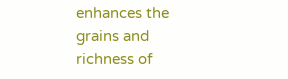enhances the grains and richness of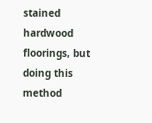stained hardwood floorings, but doing this method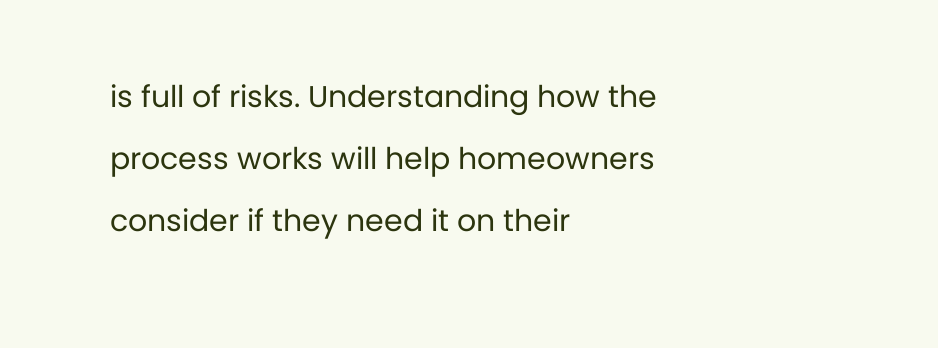is full of risks. Understanding how the process works will help homeowners consider if they need it on their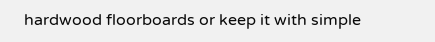hardwood floorboards or keep it with simple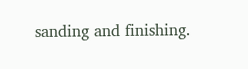sanding and finishing.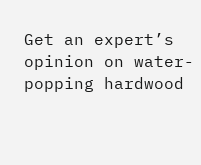Get an expert’s opinion on water-popping hardwood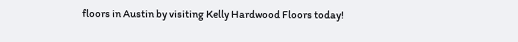floors in Austin by visiting Kelly Hardwood Floors today!